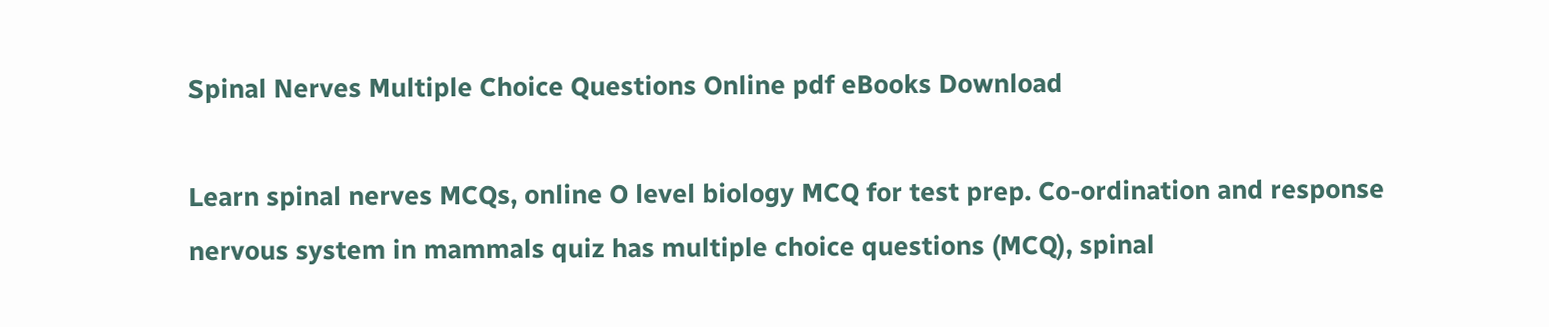Spinal Nerves Multiple Choice Questions Online pdf eBooks Download

Learn spinal nerves MCQs, online O level biology MCQ for test prep. Co-ordination and response nervous system in mammals quiz has multiple choice questions (MCQ), spinal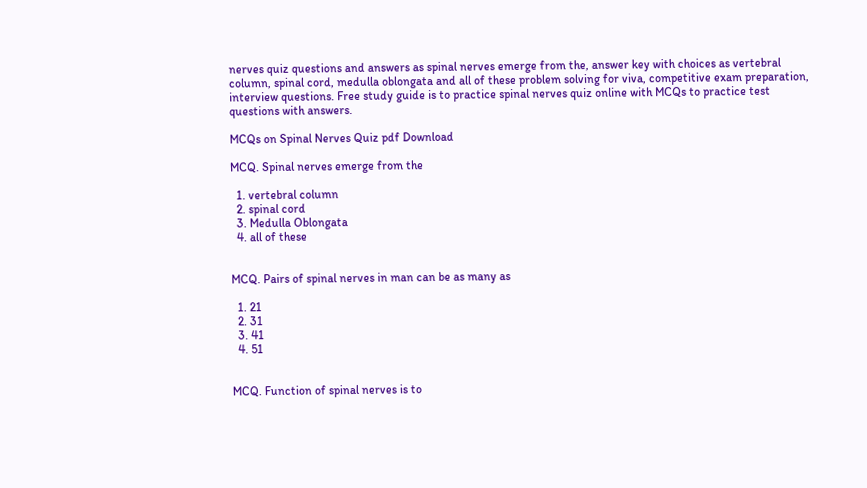nerves quiz questions and answers as spinal nerves emerge from the, answer key with choices as vertebral column, spinal cord, medulla oblongata and all of these problem solving for viva, competitive exam preparation, interview questions. Free study guide is to practice spinal nerves quiz online with MCQs to practice test questions with answers.

MCQs on Spinal Nerves Quiz pdf Download

MCQ. Spinal nerves emerge from the

  1. vertebral column
  2. spinal cord
  3. Medulla Oblongata
  4. all of these


MCQ. Pairs of spinal nerves in man can be as many as

  1. 21
  2. 31
  3. 41
  4. 51


MCQ. Function of spinal nerves is to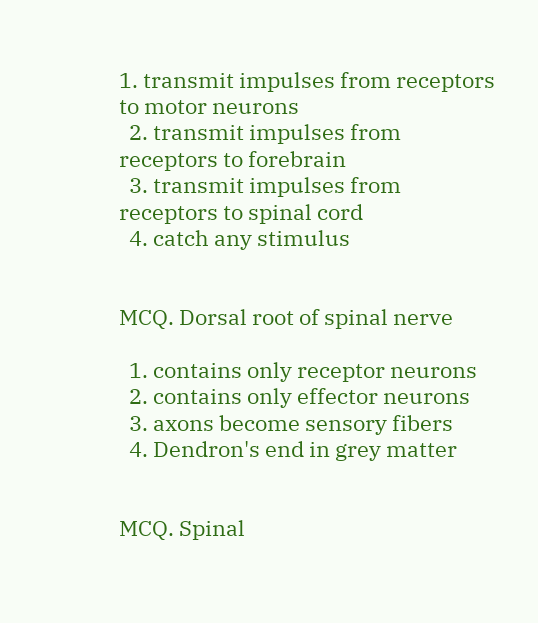1. transmit impulses from receptors to motor neurons
  2. transmit impulses from receptors to forebrain
  3. transmit impulses from receptors to spinal cord
  4. catch any stimulus


MCQ. Dorsal root of spinal nerve

  1. contains only receptor neurons
  2. contains only effector neurons
  3. axons become sensory fibers
  4. Dendron's end in grey matter


MCQ. Spinal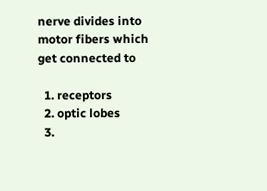nerve divides into motor fibers which get connected to

  1. receptors
  2. optic lobes
  3.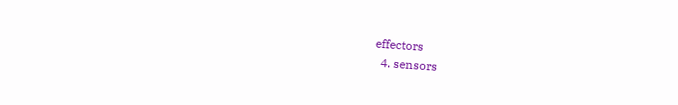effectors
  4. sensors